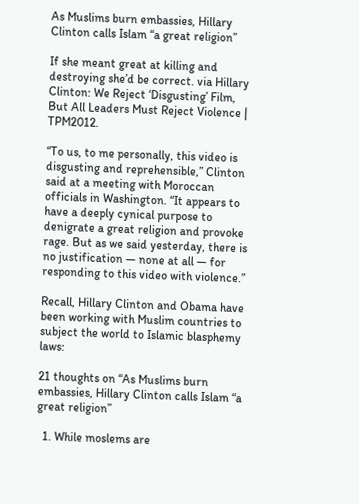As Muslims burn embassies, Hillary Clinton calls Islam “a great religion”

If she meant great at killing and destroying she’d be correct. via Hillary Clinton: We Reject ‘Disgusting’ Film, But All Leaders Must Reject Violence | TPM2012.

“To us, to me personally, this video is disgusting and reprehensible,” Clinton said at a meeting with Moroccan officials in Washington. “It appears to have a deeply cynical purpose to denigrate a great religion and provoke rage. But as we said yesterday, there is no justification — none at all — for responding to this video with violence.”

Recall, Hillary Clinton and Obama have been working with Muslim countries to subject the world to Islamic blasphemy laws:

21 thoughts on “As Muslims burn embassies, Hillary Clinton calls Islam “a great religion”

  1. While moslems are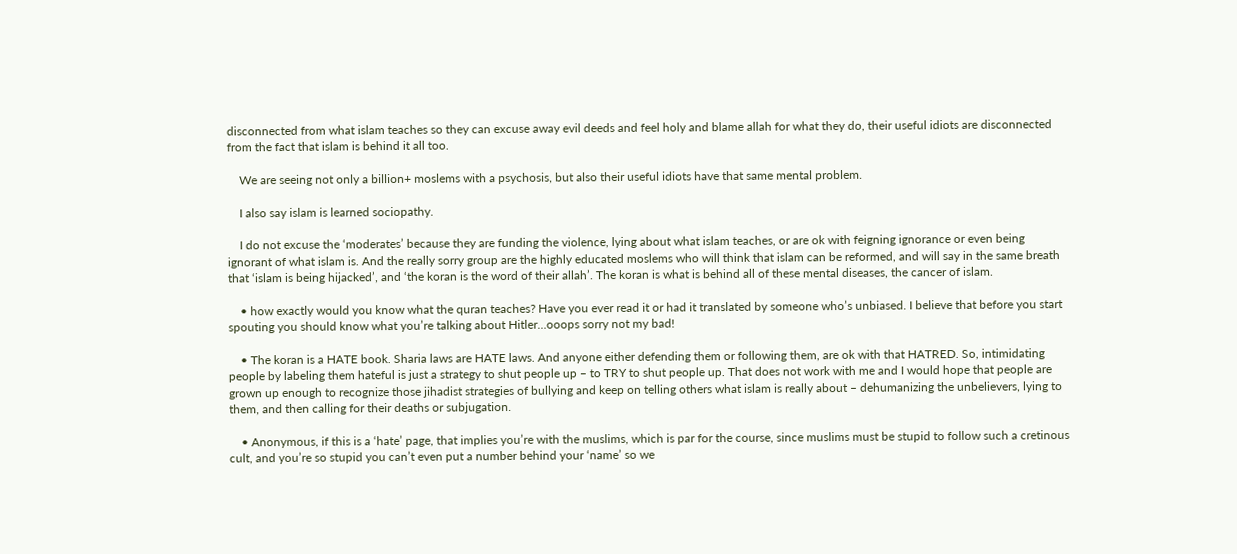disconnected from what islam teaches so they can excuse away evil deeds and feel holy and blame allah for what they do, their useful idiots are disconnected from the fact that islam is behind it all too.

    We are seeing not only a billion+ moslems with a psychosis, but also their useful idiots have that same mental problem.

    I also say islam is learned sociopathy.

    I do not excuse the ‘moderates’ because they are funding the violence, lying about what islam teaches, or are ok with feigning ignorance or even being ignorant of what islam is. And the really sorry group are the highly educated moslems who will think that islam can be reformed, and will say in the same breath that ‘islam is being hijacked’, and ‘the koran is the word of their allah’. The koran is what is behind all of these mental diseases, the cancer of islam.

    • how exactly would you know what the quran teaches? Have you ever read it or had it translated by someone who’s unbiased. I believe that before you start spouting you should know what you’re talking about Hitler…ooops sorry not my bad!

    • The koran is a HATE book. Sharia laws are HATE laws. And anyone either defending them or following them, are ok with that HATRED. So, intimidating people by labeling them hateful is just a strategy to shut people up – to TRY to shut people up. That does not work with me and I would hope that people are grown up enough to recognize those jihadist strategies of bullying and keep on telling others what islam is really about – dehumanizing the unbelievers, lying to them, and then calling for their deaths or subjugation.

    • Anonymous, if this is a ‘hate’ page, that implies you’re with the muslims, which is par for the course, since muslims must be stupid to follow such a cretinous cult, and you’re so stupid you can’t even put a number behind your ‘name’ so we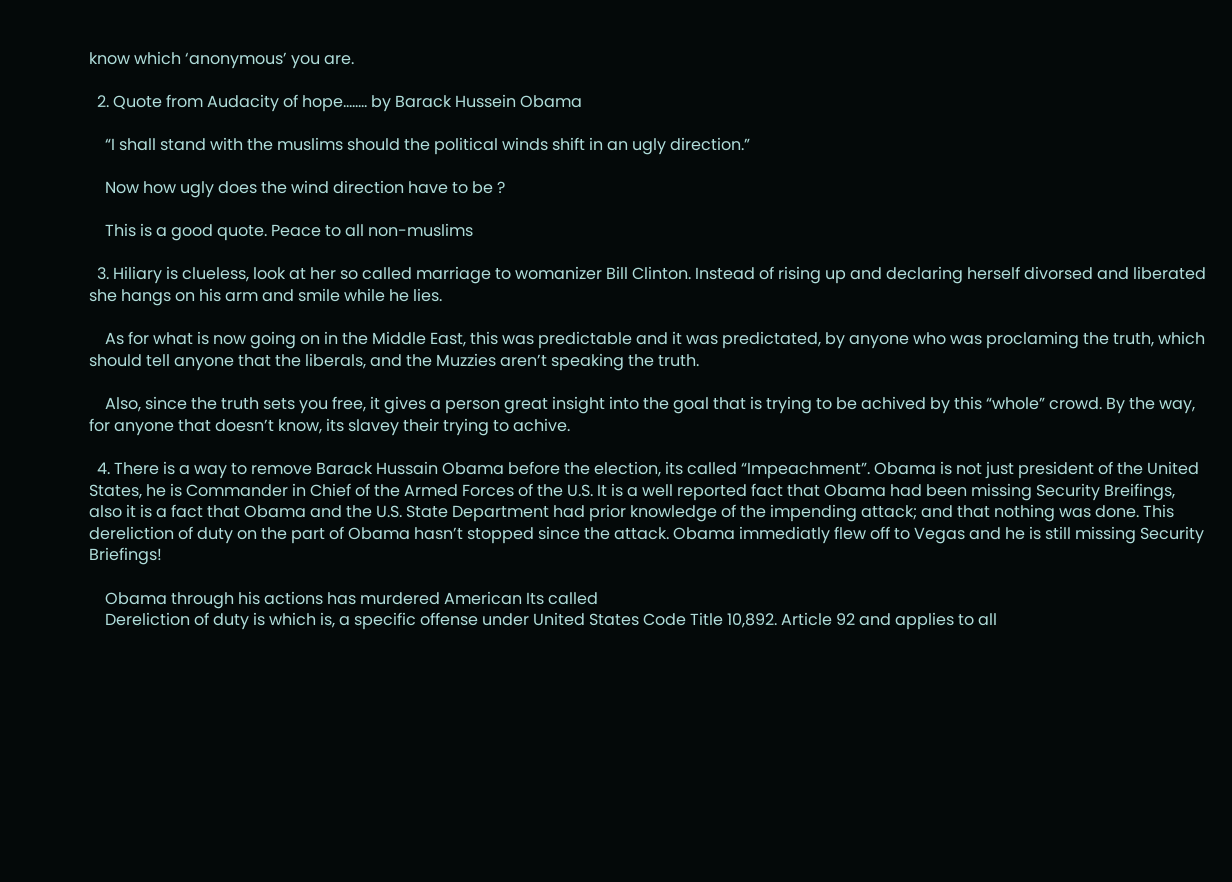know which ‘anonymous’ you are.

  2. Quote from Audacity of hope…….. by Barack Hussein Obama

    “I shall stand with the muslims should the political winds shift in an ugly direction.”

    Now how ugly does the wind direction have to be ?

    This is a good quote. Peace to all non-muslims

  3. Hiliary is clueless, look at her so called marriage to womanizer Bill Clinton. Instead of rising up and declaring herself divorsed and liberated she hangs on his arm and smile while he lies.

    As for what is now going on in the Middle East, this was predictable and it was predictated, by anyone who was proclaming the truth, which should tell anyone that the liberals, and the Muzzies aren’t speaking the truth.

    Also, since the truth sets you free, it gives a person great insight into the goal that is trying to be achived by this “whole” crowd. By the way, for anyone that doesn’t know, its slavey their trying to achive.

  4. There is a way to remove Barack Hussain Obama before the election, its called “Impeachment”. Obama is not just president of the United States, he is Commander in Chief of the Armed Forces of the U.S. It is a well reported fact that Obama had been missing Security Breifings, also it is a fact that Obama and the U.S. State Department had prior knowledge of the impending attack; and that nothing was done. This dereliction of duty on the part of Obama hasn’t stopped since the attack. Obama immediatly flew off to Vegas and he is still missing Security Briefings!

    Obama through his actions has murdered American Its called
    Dereliction of duty is which is, a specific offense under United States Code Title 10,892. Article 92 and applies to all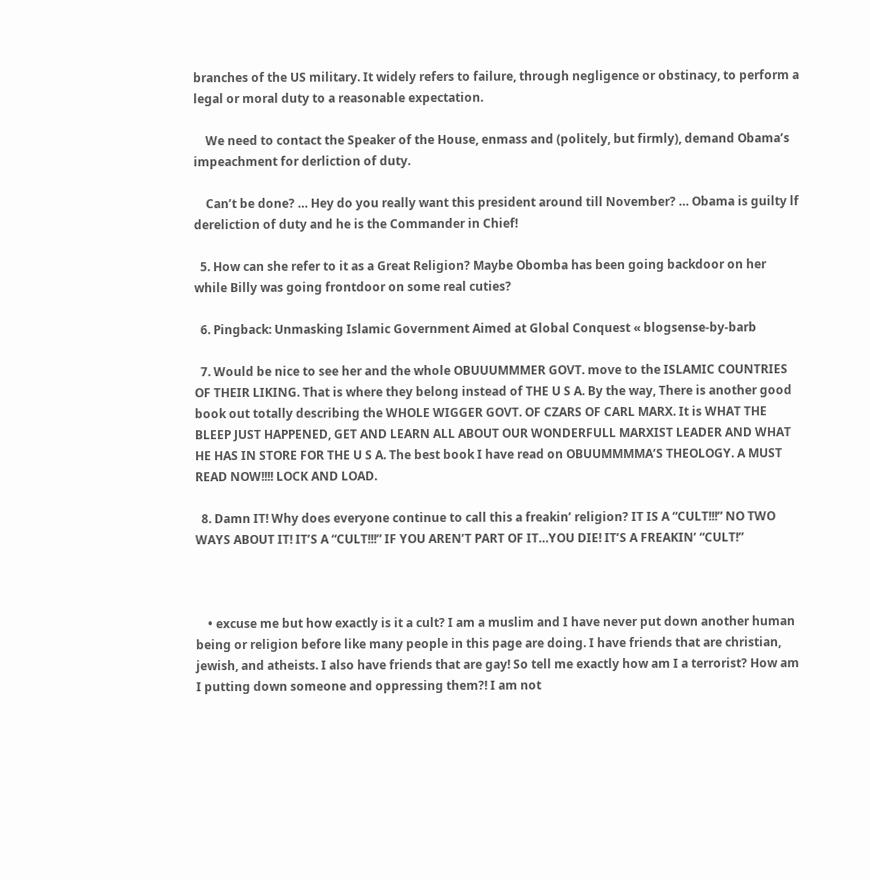branches of the US military. It widely refers to failure, through negligence or obstinacy, to perform a legal or moral duty to a reasonable expectation.

    We need to contact the Speaker of the House, enmass and (politely, but firmly), demand Obama’s impeachment for derliction of duty.

    Can’t be done? … Hey do you really want this president around till November? … Obama is guilty lf dereliction of duty and he is the Commander in Chief!

  5. How can she refer to it as a Great Religion? Maybe Obomba has been going backdoor on her while Billy was going frontdoor on some real cuties?

  6. Pingback: Unmasking Islamic Government Aimed at Global Conquest « blogsense-by-barb

  7. Would be nice to see her and the whole OBUUUMMMER GOVT. move to the ISLAMIC COUNTRIES OF THEIR LIKING. That is where they belong instead of THE U S A. By the way, There is another good book out totally describing the WHOLE WIGGER GOVT. OF CZARS OF CARL MARX. It is WHAT THE BLEEP JUST HAPPENED, GET AND LEARN ALL ABOUT OUR WONDERFULL MARXIST LEADER AND WHAT HE HAS IN STORE FOR THE U S A. The best book I have read on OBUUMMMMA’S THEOLOGY. A MUST READ NOW!!!! LOCK AND LOAD.

  8. Damn IT! Why does everyone continue to call this a freakin’ religion? IT IS A “CULT!!!” NO TWO WAYS ABOUT IT! IT’S A “CULT!!!” IF YOU AREN’T PART OF IT…YOU DIE! IT’S A FREAKIN’ “CULT!”



    • excuse me but how exactly is it a cult? I am a muslim and I have never put down another human being or religion before like many people in this page are doing. I have friends that are christian, jewish, and atheists. I also have friends that are gay! So tell me exactly how am I a terrorist? How am I putting down someone and oppressing them?! I am not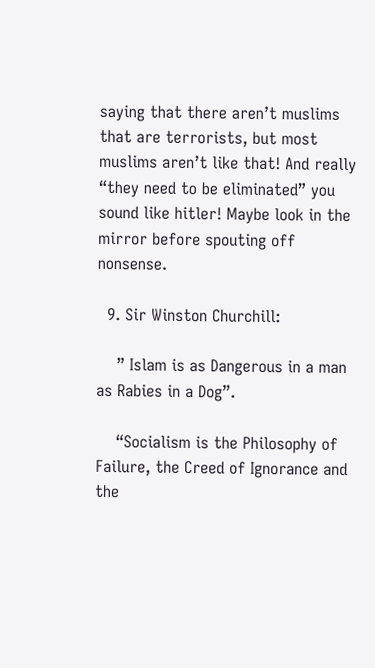saying that there aren’t muslims that are terrorists, but most muslims aren’t like that! And really “they need to be eliminated” you sound like hitler! Maybe look in the mirror before spouting off nonsense.

  9. Sir Winston Churchill:

    ” Islam is as Dangerous in a man as Rabies in a Dog”.

    “Socialism is the Philosophy of Failure, the Creed of Ignorance and the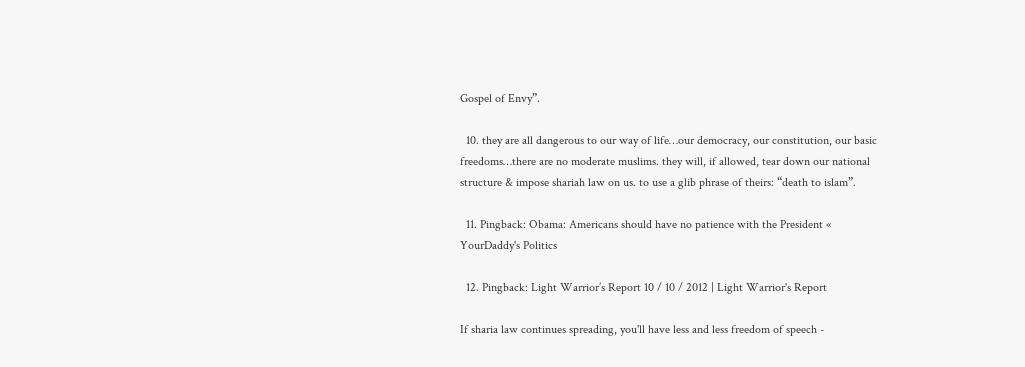Gospel of Envy”.

  10. they are all dangerous to our way of life…our democracy, our constitution, our basic freedoms…there are no moderate muslims. they will, if allowed, tear down our national structure & impose shariah law on us. to use a glib phrase of theirs: “death to islam”.

  11. Pingback: Obama: Americans should have no patience with the President « YourDaddy's Politics

  12. Pingback: Light Warrior’s Report 10 / 10 / 2012 | Light Warrior's Report

If sharia law continues spreading, you'll have less and less freedom of speech -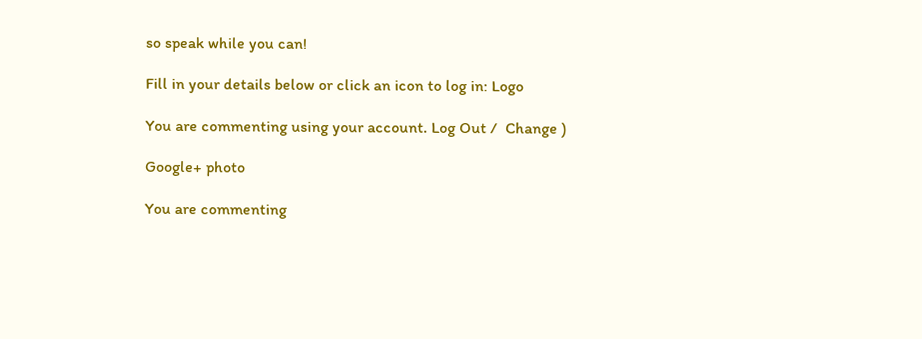so speak while you can!

Fill in your details below or click an icon to log in: Logo

You are commenting using your account. Log Out /  Change )

Google+ photo

You are commenting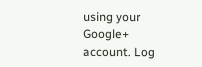using your Google+ account. Log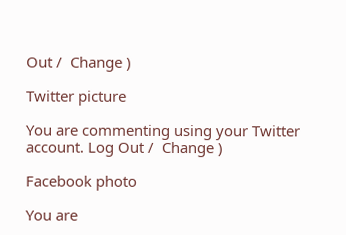Out /  Change )

Twitter picture

You are commenting using your Twitter account. Log Out /  Change )

Facebook photo

You are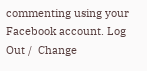commenting using your Facebook account. Log Out /  Change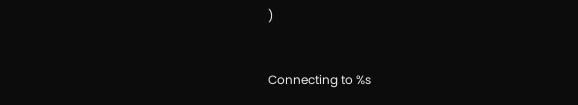)


Connecting to %s